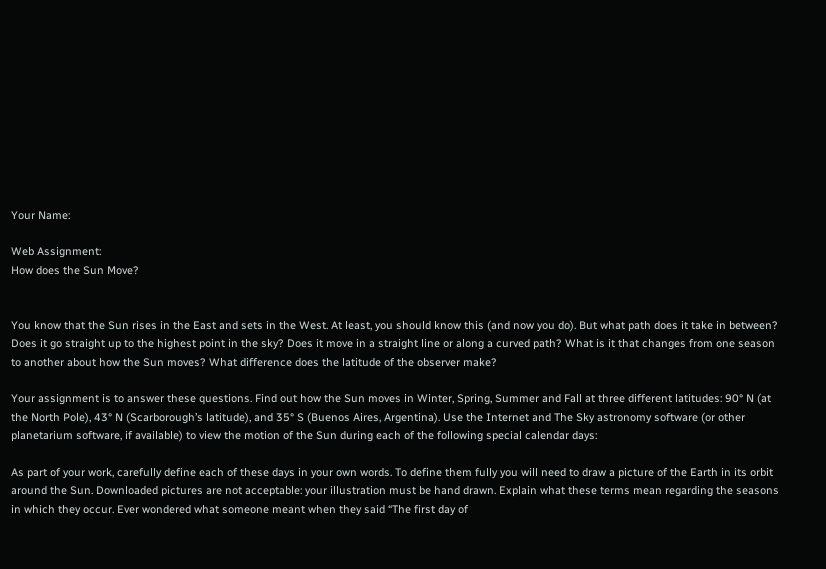Your Name:

Web Assignment:
How does the Sun Move?


You know that the Sun rises in the East and sets in the West. At least, you should know this (and now you do). But what path does it take in between? Does it go straight up to the highest point in the sky? Does it move in a straight line or along a curved path? What is it that changes from one season to another about how the Sun moves? What difference does the latitude of the observer make?

Your assignment is to answer these questions. Find out how the Sun moves in Winter, Spring, Summer and Fall at three different latitudes: 90° N (at the North Pole), 43° N (Scarborough’s latitude), and 35° S (Buenos Aires, Argentina). Use the Internet and The Sky astronomy software (or other planetarium software, if available) to view the motion of the Sun during each of the following special calendar days:

As part of your work, carefully define each of these days in your own words. To define them fully you will need to draw a picture of the Earth in its orbit around the Sun. Downloaded pictures are not acceptable: your illustration must be hand drawn. Explain what these terms mean regarding the seasons in which they occur. Ever wondered what someone meant when they said “The first day of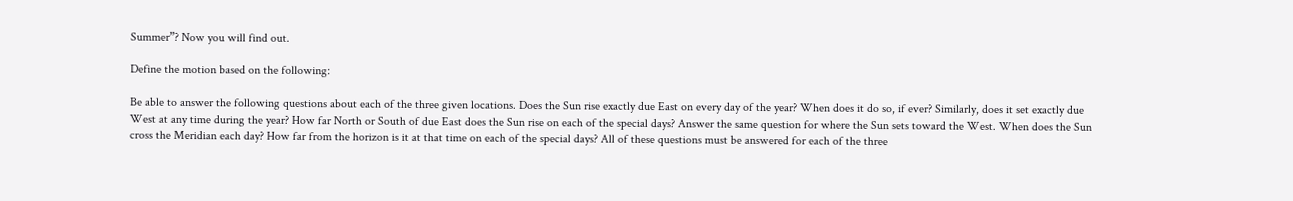Summer”? Now you will find out.

Define the motion based on the following:

Be able to answer the following questions about each of the three given locations. Does the Sun rise exactly due East on every day of the year? When does it do so, if ever? Similarly, does it set exactly due West at any time during the year? How far North or South of due East does the Sun rise on each of the special days? Answer the same question for where the Sun sets toward the West. When does the Sun cross the Meridian each day? How far from the horizon is it at that time on each of the special days? All of these questions must be answered for each of the three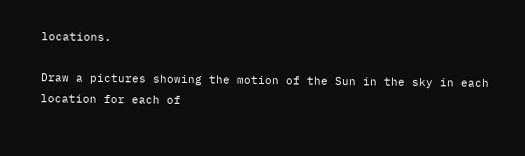locations.

Draw a pictures showing the motion of the Sun in the sky in each location for each of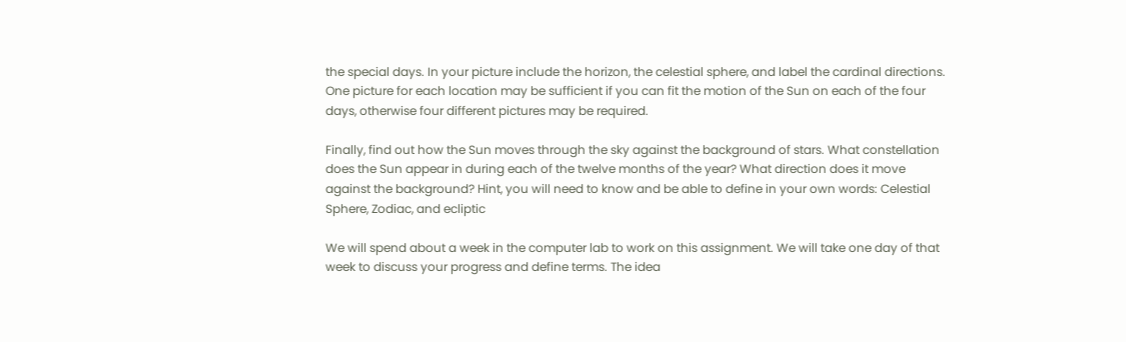the special days. In your picture include the horizon, the celestial sphere, and label the cardinal directions. One picture for each location may be sufficient if you can fit the motion of the Sun on each of the four days, otherwise four different pictures may be required.

Finally, find out how the Sun moves through the sky against the background of stars. What constellation does the Sun appear in during each of the twelve months of the year? What direction does it move against the background? Hint, you will need to know and be able to define in your own words: Celestial Sphere, Zodiac, and ecliptic

We will spend about a week in the computer lab to work on this assignment. We will take one day of that week to discuss your progress and define terms. The idea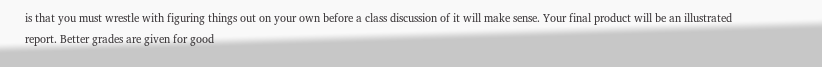is that you must wrestle with figuring things out on your own before a class discussion of it will make sense. Your final product will be an illustrated report. Better grades are given for good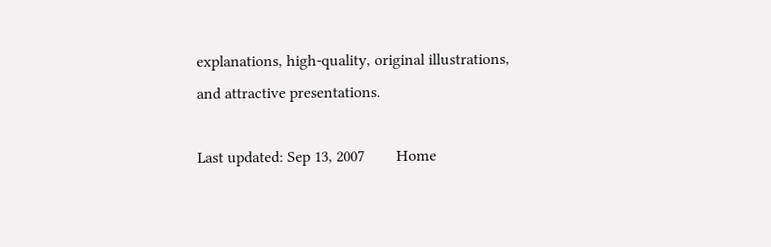explanations, high-quality, original illustrations, and attractive presentations.

Last updated: Sep 13, 2007        Home